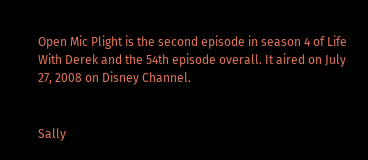Open Mic Plight is the second episode in season 4 of Life With Derek and the 54th episode overall. It aired on July 27, 2008 on Disney Channel.


Sally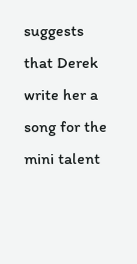suggests that Derek write her a song for the mini talent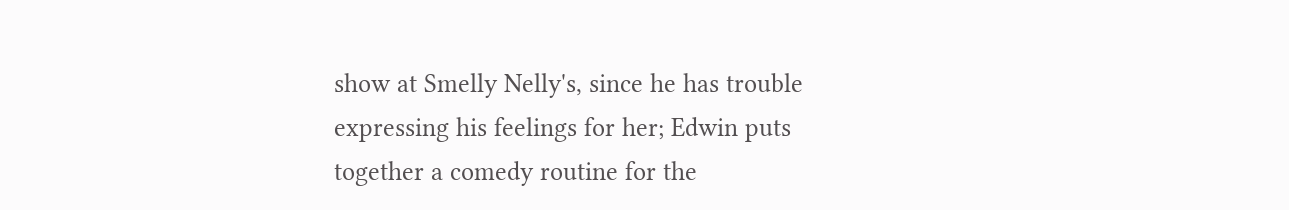show at Smelly Nelly's, since he has trouble expressing his feelings for her; Edwin puts together a comedy routine for the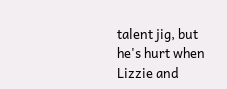talent jig, but he's hurt when Lizzie and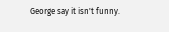George say it isn't funny.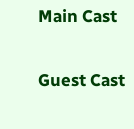Main Cast

Guest Cast